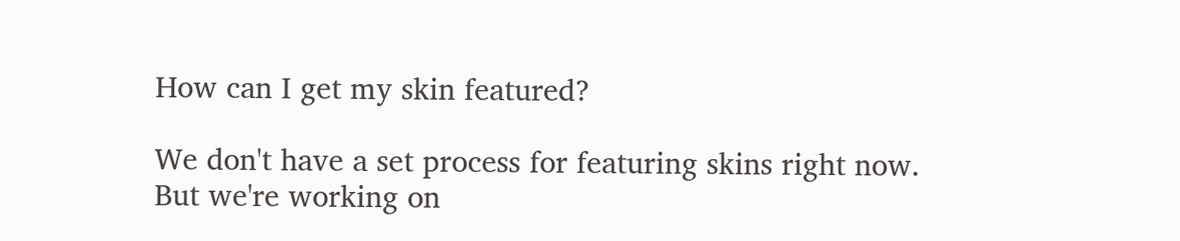How can I get my skin featured?

We don't have a set process for featuring skins right now.  But we're working on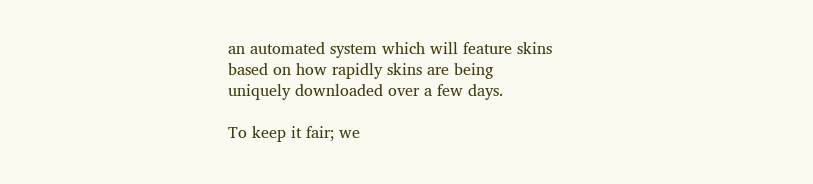an automated system which will feature skins based on how rapidly skins are being uniquely downloaded over a few days.

To keep it fair; we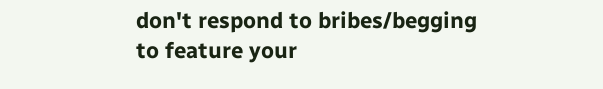don't respond to bribes/begging to feature your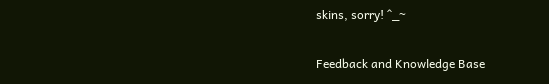skins, sorry! ^_~

Feedback and Knowledge Base